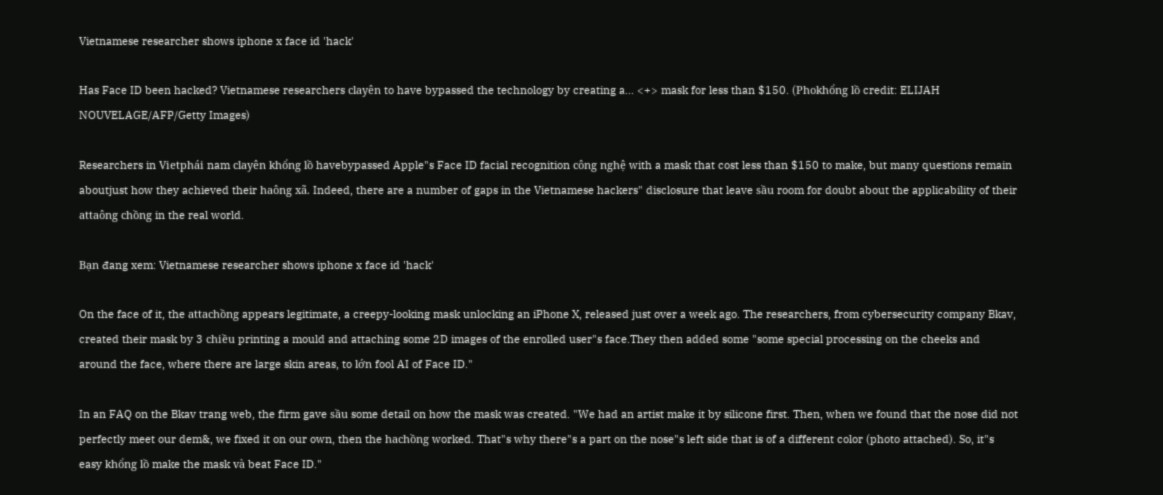Vietnamese researcher shows iphone x face id 'hack'

Has Face ID been hacked? Vietnamese researchers clayên to have bypassed the technology by creating a... <+> mask for less than $150. (Phokhổng lồ credit: ELIJAH NOUVELAGE/AFP/Getty Images)

Researchers in Vietphái nam clayên khổng lồ havebypassed Apple"s Face ID facial recognition công nghệ with a mask that cost less than $150 to make, but many questions remain aboutjust how they achieved their haông xã. Indeed, there are a number of gaps in the Vietnamese hackers" disclosure that leave sầu room for doubt about the applicability of their attaông chồng in the real world.

Bạn đang xem: Vietnamese researcher shows iphone x face id 'hack'

On the face of it, the attachồng appears legitimate, a creepy-looking mask unlocking an iPhone X, released just over a week ago. The researchers, from cybersecurity company Bkav, created their mask by 3 chiều printing a mould and attaching some 2D images of the enrolled user"s face.They then added some "some special processing on the cheeks and around the face, where there are large skin areas, to lớn fool AI of Face ID."

In an FAQ on the Bkav trang web, the firm gave sầu some detail on how the mask was created. "We had an artist make it by silicone first. Then, when we found that the nose did not perfectly meet our dem&, we fixed it on our own, then the hachồng worked. That"s why there"s a part on the nose"s left side that is of a different color (photo attached). So, it"s easy khổng lồ make the mask và beat Face ID."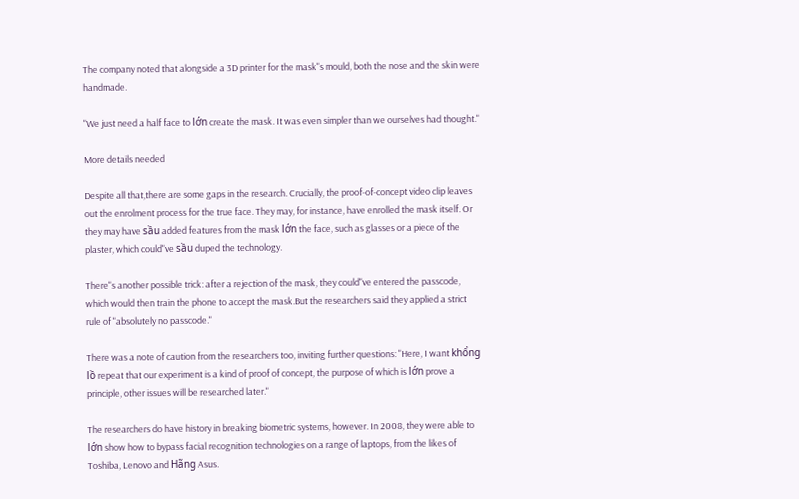The company noted that alongside a 3D printer for the mask"s mould, both the nose and the skin were handmade.

"We just need a half face to lớn create the mask. It was even simpler than we ourselves had thought."

More details needed

Despite all that,there are some gaps in the research. Crucially, the proof-of-concept video clip leaves out the enrolment process for the true face. They may, for instance, have enrolled the mask itself. Or they may have sầu added features from the mask lớn the face, such as glasses or a piece of the plaster, which could"ve sầu duped the technology.

There"s another possible trick: after a rejection of the mask, they could"ve entered the passcode, which would then train the phone to accept the mask.But the researchers said they applied a strict rule of "absolutely no passcode."

There was a note of caution from the researchers too, inviting further questions: "Here, I want khổng lồ repeat that our experiment is a kind of proof of concept, the purpose of which is lớn prove a principle, other issues will be researched later."

The researchers do have history in breaking biometric systems, however. In 2008, they were able to lớn show how to bypass facial recognition technologies on a range of laptops, from the likes of Toshiba, Lenovo and Hãng Asus.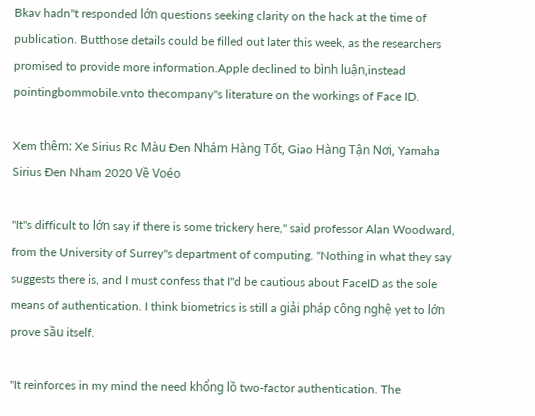Bkav hadn"t responded lớn questions seeking clarity on the hack at the time of publication. Butthose details could be filled out later this week, as the researchers promised to provide more information.Apple declined to bình luận,instead pointingbommobile.vnto thecompany"s literature on the workings of Face ID.

Xem thêm: Xe Sirius Rc Màu Đen Nhám Hàng Tốt, Giao Hàng Tận Nơi, Yamaha Sirius Đen Nham 2020 Về Voéo

"It"s difficult to lớn say if there is some trickery here," said professor Alan Woodward, from the University of Surrey"s department of computing. "Nothing in what they say suggests there is, and I must confess that I"d be cautious about FaceID as the sole means of authentication. I think biometrics is still a giải pháp công nghệ yet to lớn prove sầu itself.

"It reinforces in my mind the need khổng lồ two-factor authentication. The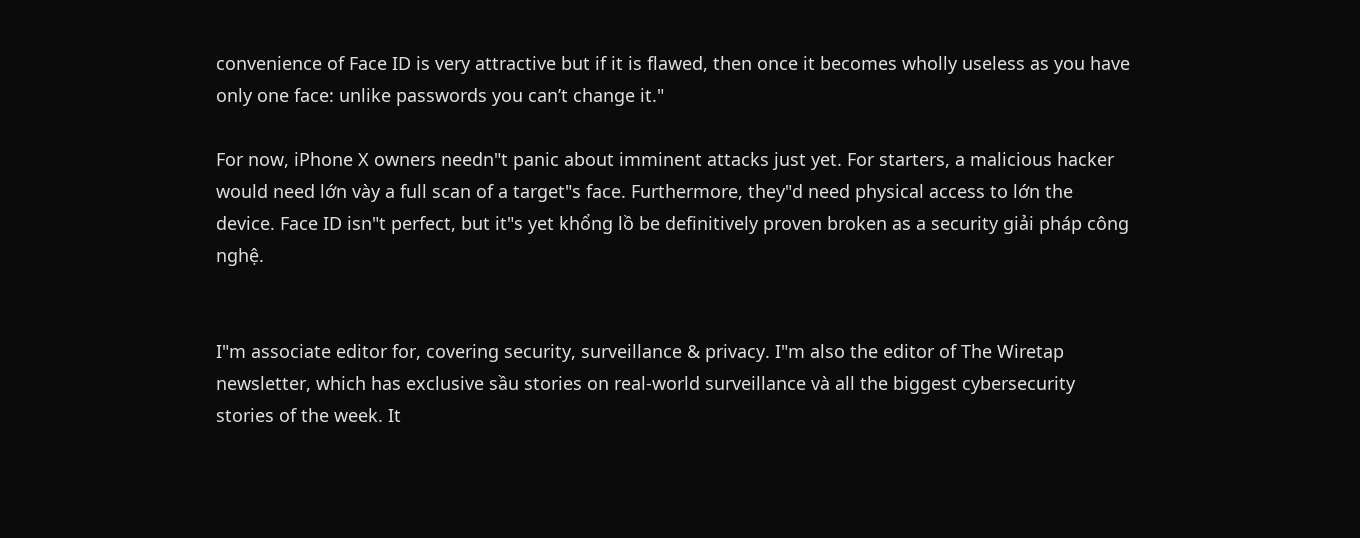convenience of Face ID is very attractive but if it is flawed, then once it becomes wholly useless as you have only one face: unlike passwords you can’t change it."

For now, iPhone X owners needn"t panic about imminent attacks just yet. For starters, a malicious hacker would need lớn vày a full scan of a target"s face. Furthermore, they"d need physical access to lớn the device. Face ID isn"t perfect, but it"s yet khổng lồ be definitively proven broken as a security giải pháp công nghệ.


I"m associate editor for, covering security, surveillance & privacy. I"m also the editor of The Wiretap newsletter, which has exclusive sầu stories on real-world surveillance và all the biggest cybersecurity stories of the week. It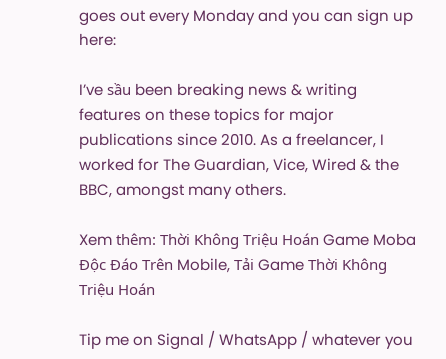goes out every Monday and you can sign up here:

I’ve sầu been breaking news & writing features on these topics for major publications since 2010. As a freelancer, I worked for The Guardian, Vice, Wired & the BBC, amongst many others.

Xem thêm: Thời Không Triệu Hoán Game Moba Độc Đáo Trên Mobile, Tải Game Thời Không Triệu Hoán

Tip me on Signal / WhatsApp / whatever you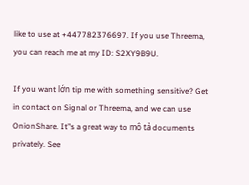like to use at +447782376697. If you use Threema, you can reach me at my ID: S2XY9B9U.

If you want lớn tip me with something sensitive? Get in contact on Signal or Threema, and we can use OnionShare. It"s a great way to mô tả documents privately. See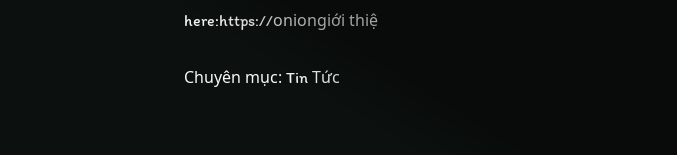here:https://oniongiới thiệ

Chuyên mục: Tin Tức